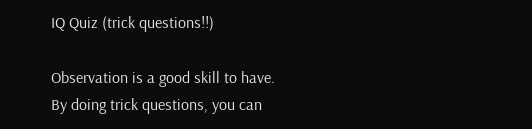IQ Quiz (trick questions!!)

Observation is a good skill to have. By doing trick questions, you can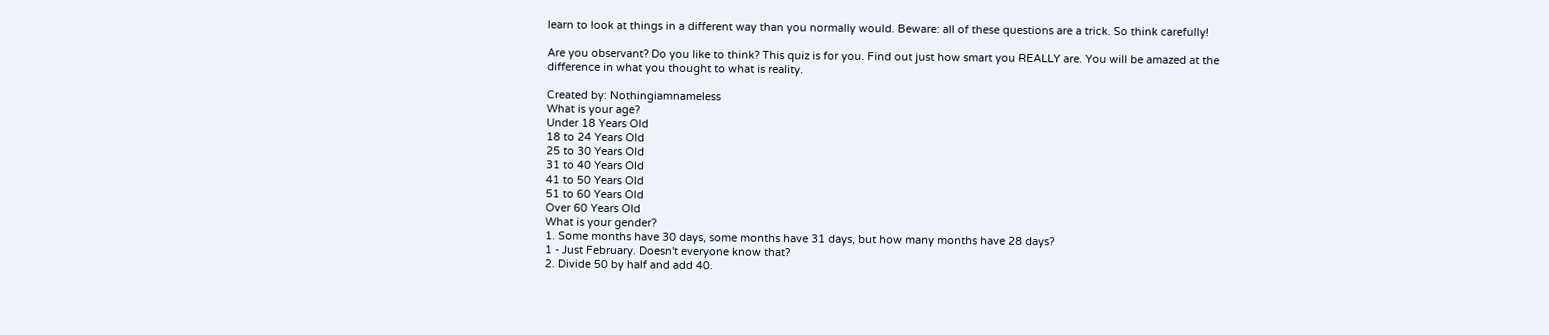learn to look at things in a different way than you normally would. Beware: all of these questions are a trick. So think carefully!

Are you observant? Do you like to think? This quiz is for you. Find out just how smart you REALLY are. You will be amazed at the difference in what you thought to what is reality.

Created by: Nothingiamnameless
What is your age?
Under 18 Years Old
18 to 24 Years Old
25 to 30 Years Old
31 to 40 Years Old
41 to 50 Years Old
51 to 60 Years Old
Over 60 Years Old
What is your gender?
1. Some months have 30 days, some months have 31 days, but how many months have 28 days?
1 - Just February. Doesn't everyone know that?
2. Divide 50 by half and add 40.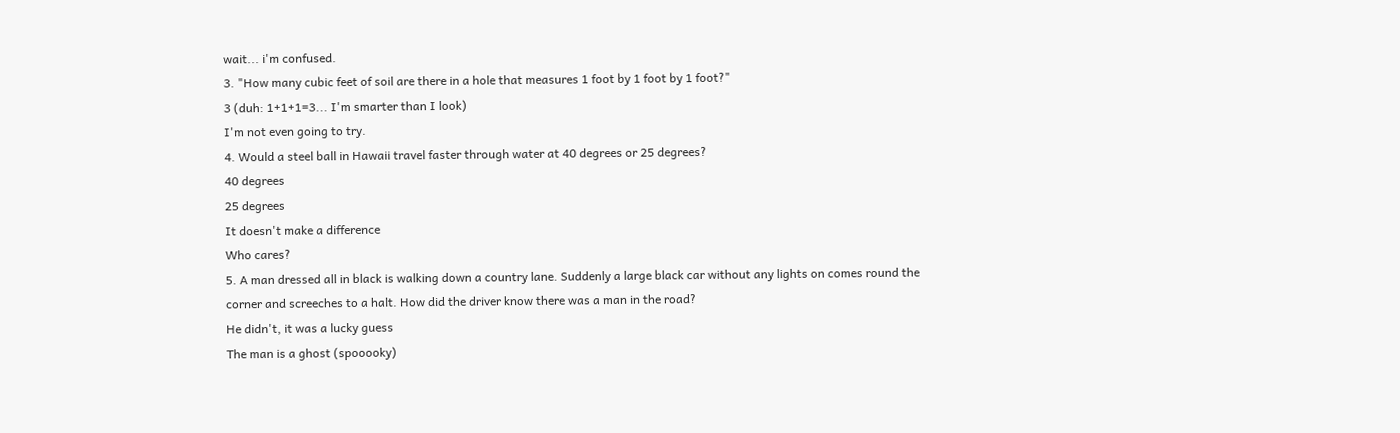wait... i'm confused.
3. "How many cubic feet of soil are there in a hole that measures 1 foot by 1 foot by 1 foot?"
3 (duh: 1+1+1=3... I'm smarter than I look)
I'm not even going to try.
4. Would a steel ball in Hawaii travel faster through water at 40 degrees or 25 degrees?
40 degrees
25 degrees
It doesn't make a difference
Who cares?
5. A man dressed all in black is walking down a country lane. Suddenly a large black car without any lights on comes round the corner and screeches to a halt. How did the driver know there was a man in the road?
He didn't, it was a lucky guess
The man is a ghost (spooooky)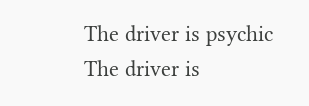The driver is psychic
The driver is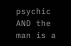psychic AND the man is a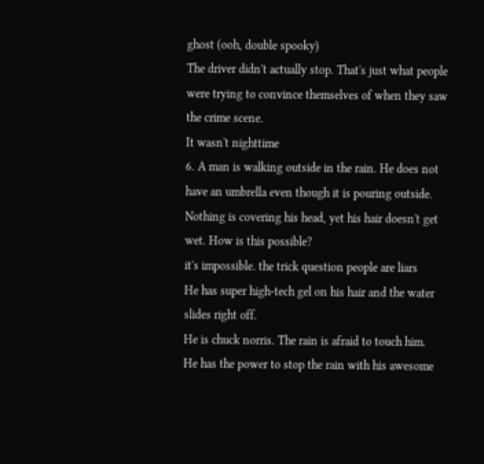ghost (ooh, double spooky)
The driver didn't actually stop. That's just what people were trying to convince themselves of when they saw the crime scene.
It wasn't nighttime
6. A man is walking outside in the rain. He does not have an umbrella even though it is pouring outside. Nothing is covering his head, yet his hair doesn't get wet. How is this possible?
it's impossible. the trick question people are liars
He has super high-tech gel on his hair and the water slides right off.
He is chuck norris. The rain is afraid to touch him.
He has the power to stop the rain with his awesome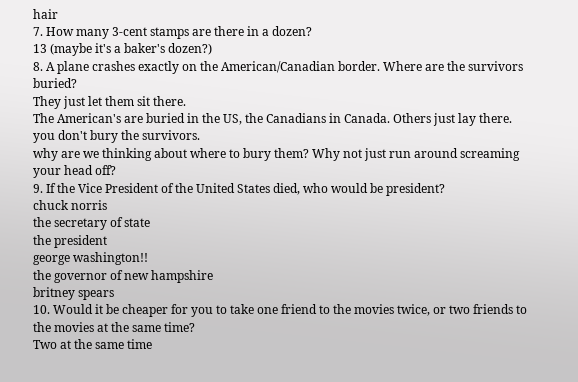hair
7. How many 3-cent stamps are there in a dozen?
13 (maybe it's a baker's dozen?)
8. A plane crashes exactly on the American/Canadian border. Where are the survivors buried?
They just let them sit there.
The American's are buried in the US, the Canadians in Canada. Others just lay there.
you don't bury the survivors.
why are we thinking about where to bury them? Why not just run around screaming your head off?
9. If the Vice President of the United States died, who would be president?
chuck norris
the secretary of state
the president
george washington!!
the governor of new hampshire
britney spears
10. Would it be cheaper for you to take one friend to the movies twice, or two friends to the movies at the same time?
Two at the same time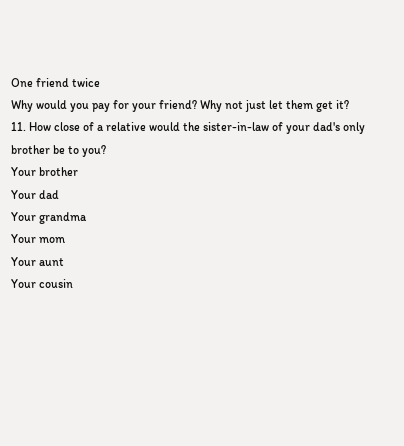One friend twice
Why would you pay for your friend? Why not just let them get it?
11. How close of a relative would the sister-in-law of your dad's only brother be to you?
Your brother
Your dad
Your grandma
Your mom
Your aunt
Your cousin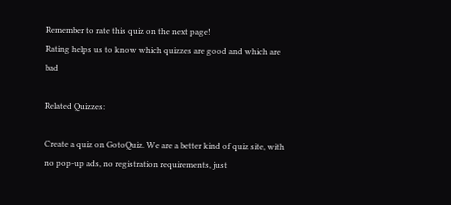Remember to rate this quiz on the next page!
Rating helps us to know which quizzes are good and which are bad

Related Quizzes:

Create a quiz on GotoQuiz. We are a better kind of quiz site, with no pop-up ads, no registration requirements, just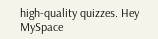high-quality quizzes. Hey MySpace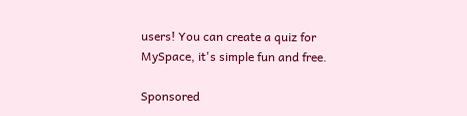users! You can create a quiz for MySpace, it's simple fun and free.

Sponsored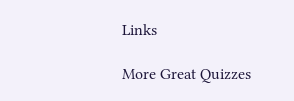Links

More Great Quizzes